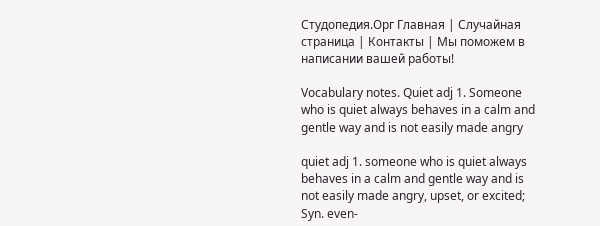Студопедия.Орг Главная | Случайная страница | Контакты | Мы поможем в написании вашей работы!

Vocabulary notes. Quiet adj 1. Someone who is quiet always behaves in a calm and gentle way and is not easily made angry

quiet adj 1. someone who is quiet always behaves in a calm and gentle way and is not easily made angry, upset, or excited; Syn. even-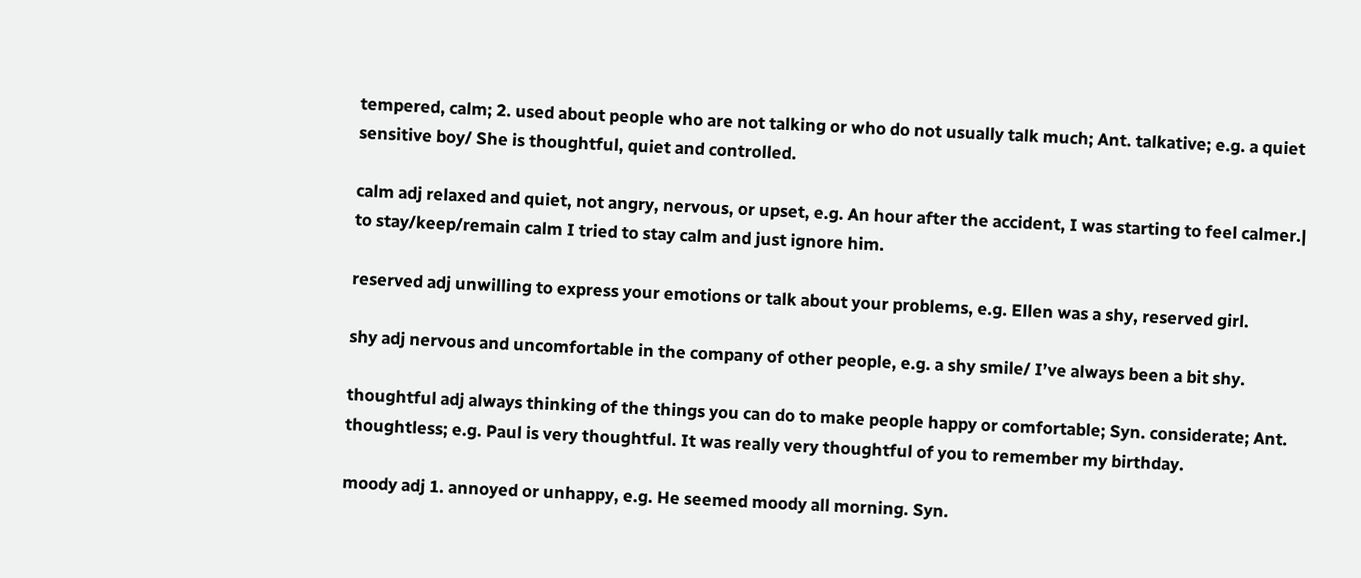tempered, calm; 2. used about people who are not talking or who do not usually talk much; Ant. talkative; e.g. a quiet sensitive boy/ She is thoughtful, quiet and controlled.

calm adj relaxed and quiet, not angry, nervous, or upset, e.g. An hour after the accident, I was starting to feel calmer.| to stay/keep/remain calm I tried to stay calm and just ignore him.

reserved adj unwilling to express your emotions or talk about your problems, e.g. Ellen was a shy, reserved girl.

shy adj nervous and uncomfortable in the company of other people, e.g. a shy smile/ I’ve always been a bit shy.

thoughtful adj always thinking of the things you can do to make people happy or comfortable; Syn. considerate; Ant. thoughtless; e.g. Paul is very thoughtful. It was really very thoughtful of you to remember my birthday.

moody adj 1. annoyed or unhappy, e.g. He seemed moody all morning. Syn.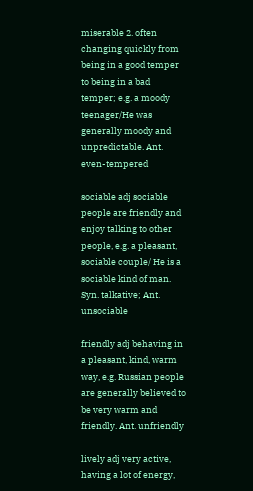miserable 2. often changing quickly from being in a good temper to being in a bad temper; e.g. a moody teenager/He was generally moody and unpredictable. Ant. even-tempered

sociable adj sociable people are friendly and enjoy talking to other people, e.g. a pleasant, sociable couple/ He is a sociable kind of man. Syn. talkative; Ant. unsociable

friendly adj behaving in a pleasant, kind, warm way, e.g. Russian people are generally believed to be very warm and friendly. Ant. unfriendly

lively adj very active, having a lot of energy,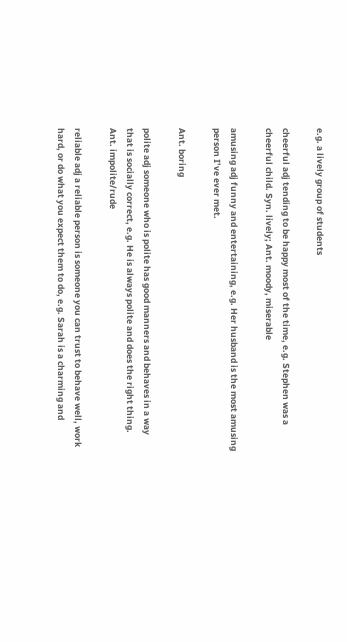e.g. a lively group of students

cheerful adj tending to be happy most of the time, e.g. Stephen was a cheerful child. Syn. lively; Ant. moody, miserable

amusing adj funny and entertaining, e.g. Her husband is the most amusing person I’ve ever met.

Ant. boring

polite adj someone who is polite has good manners and behaves in a way that is socially correct, e.g. He is always polite and does the right thing. Ant. impolite/rude

reliable adj a reliable person is someone you can trust to behave well, work hard, or do what you expect them to do, e.g. Sarah is a charming and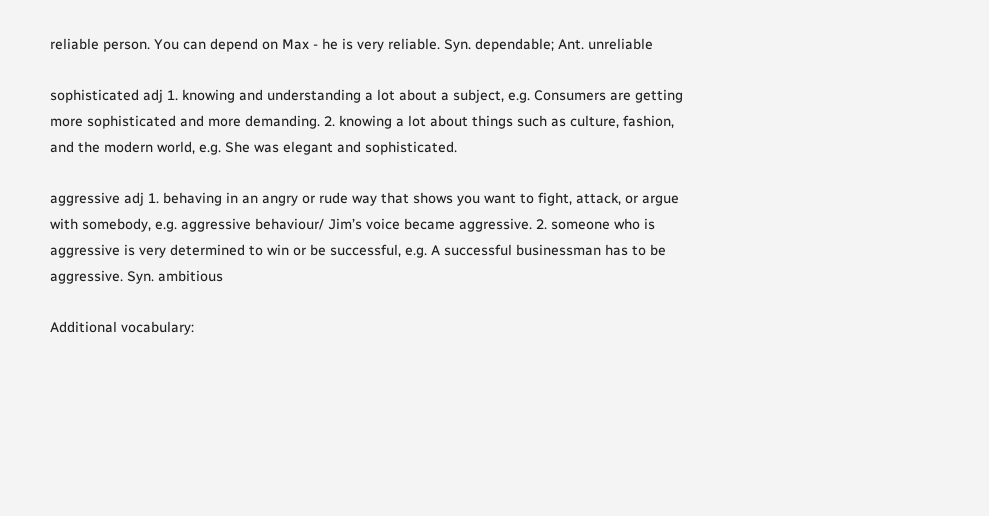reliable person. You can depend on Max - he is very reliable. Syn. dependable; Ant. unreliable

sophisticated adj 1. knowing and understanding a lot about a subject, e.g. Consumers are getting more sophisticated and more demanding. 2. knowing a lot about things such as culture, fashion, and the modern world, e.g. She was elegant and sophisticated.

aggressive adj 1. behaving in an angry or rude way that shows you want to fight, attack, or argue with somebody, e.g. aggressive behaviour/ Jim’s voice became aggressive. 2. someone who is aggressive is very determined to win or be successful, e.g. A successful businessman has to be aggressive. Syn. ambitious

Additional vocabulary: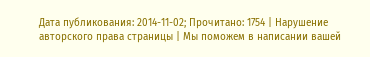Дата публикования: 2014-11-02; Прочитано: 1754 | Нарушение авторского права страницы | Мы поможем в написании вашей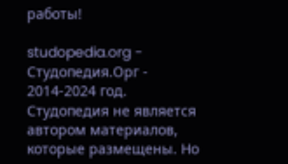работы!

studopedia.org - Студопедия.Орг - 2014-2024 год. Студопедия не является автором материалов, которые размещены. Но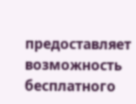предоставляет возможность бесплатного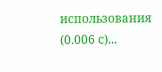использования (0.006 с)...